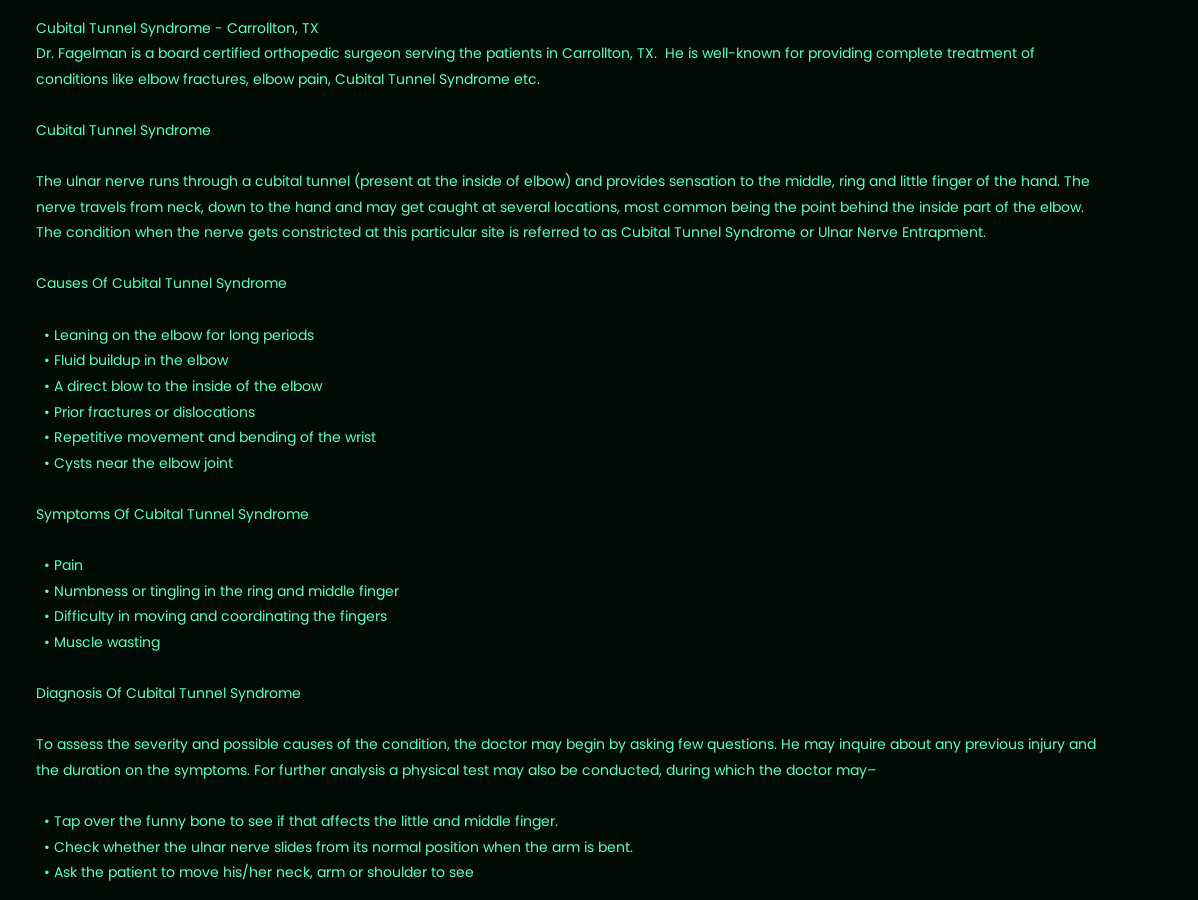Cubital Tunnel Syndrome - Carrollton, TX
Dr. Fagelman is a board certified orthopedic surgeon serving the patients in Carrollton, TX.  He is well-known for providing complete treatment of conditions like elbow fractures, elbow pain, Cubital Tunnel Syndrome etc.

Cubital Tunnel Syndrome

The ulnar nerve runs through a cubital tunnel (present at the inside of elbow) and provides sensation to the middle, ring and little finger of the hand. The nerve travels from neck, down to the hand and may get caught at several locations, most common being the point behind the inside part of the elbow. The condition when the nerve gets constricted at this particular site is referred to as Cubital Tunnel Syndrome or Ulnar Nerve Entrapment.

Causes Of Cubital Tunnel Syndrome

  • Leaning on the elbow for long periods
  • Fluid buildup in the elbow
  • A direct blow to the inside of the elbow
  • Prior fractures or dislocations
  • Repetitive movement and bending of the wrist
  • Cysts near the elbow joint

Symptoms Of Cubital Tunnel Syndrome

  • Pain
  • Numbness or tingling in the ring and middle finger
  • Difficulty in moving and coordinating the fingers
  • Muscle wasting

Diagnosis Of Cubital Tunnel Syndrome

To assess the severity and possible causes of the condition, the doctor may begin by asking few questions. He may inquire about any previous injury and the duration on the symptoms. For further analysis a physical test may also be conducted, during which the doctor may–

  • Tap over the funny bone to see if that affects the little and middle finger.
  • Check whether the ulnar nerve slides from its normal position when the arm is bent.
  • Ask the patient to move his/her neck, arm or shoulder to see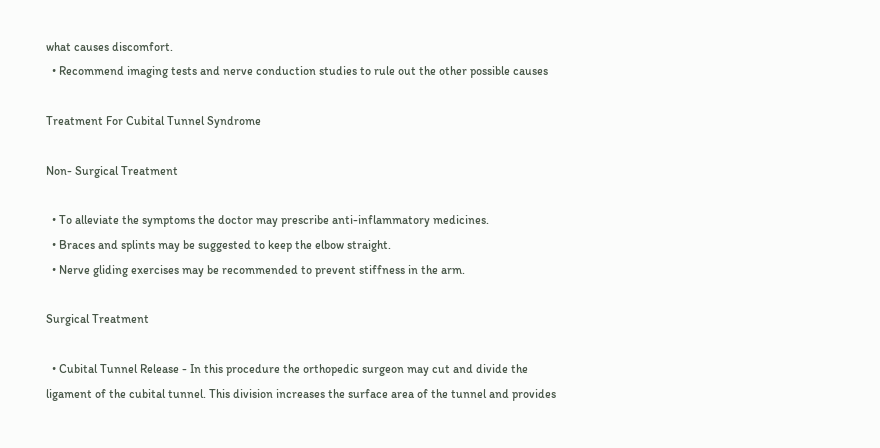what causes discomfort.
  • Recommend imaging tests and nerve conduction studies to rule out the other possible causes

Treatment For Cubital Tunnel Syndrome

Non- Surgical Treatment

  • To alleviate the symptoms the doctor may prescribe anti-inflammatory medicines.
  • Braces and splints may be suggested to keep the elbow straight.
  • Nerve gliding exercises may be recommended to prevent stiffness in the arm.

Surgical Treatment

  • Cubital Tunnel Release - In this procedure the orthopedic surgeon may cut and divide the ligament of the cubital tunnel. This division increases the surface area of the tunnel and provides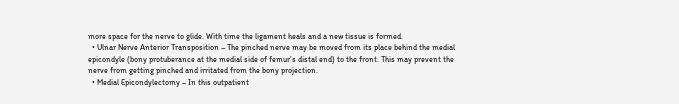more space for the nerve to glide. With time the ligament heals and a new tissue is formed.
  • Ulnar Nerve Anterior Transposition – The pinched nerve may be moved from its place behind the medial epicondyle (bony protuberance at the medial side of femur’s distal end) to the front. This may prevent the nerve from getting pinched and irritated from the bony projection.
  • Medial Epicondylectomy – In this outpatient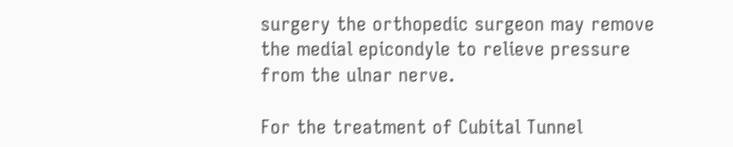surgery the orthopedic surgeon may remove the medial epicondyle to relieve pressure from the ulnar nerve.

For the treatment of Cubital Tunnel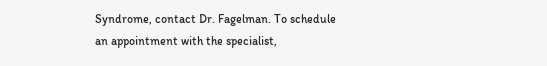Syndrome, contact Dr. Fagelman. To schedule an appointment with the specialist,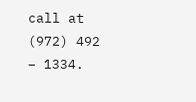call at (972) 492 – 1334.